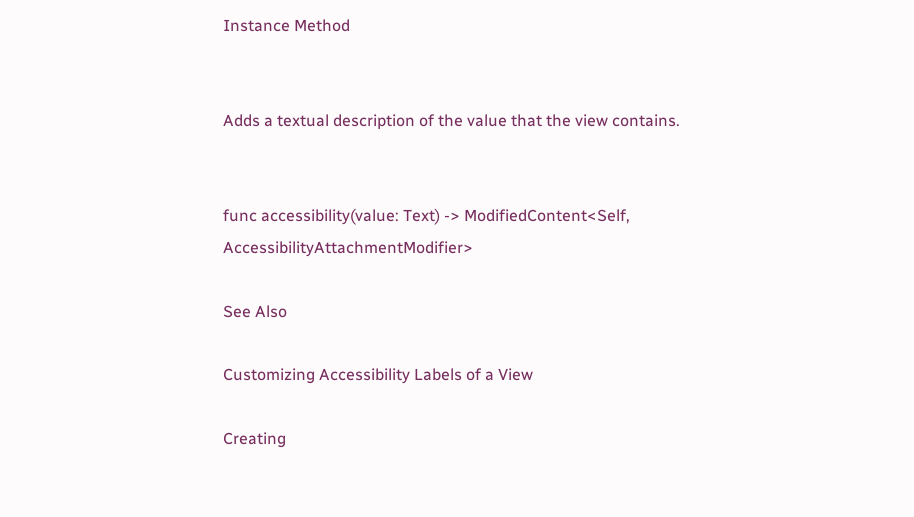Instance Method


Adds a textual description of the value that the view contains.


func accessibility(value: Text) -> ModifiedContent<Self, AccessibilityAttachmentModifier>

See Also

Customizing Accessibility Labels of a View

Creating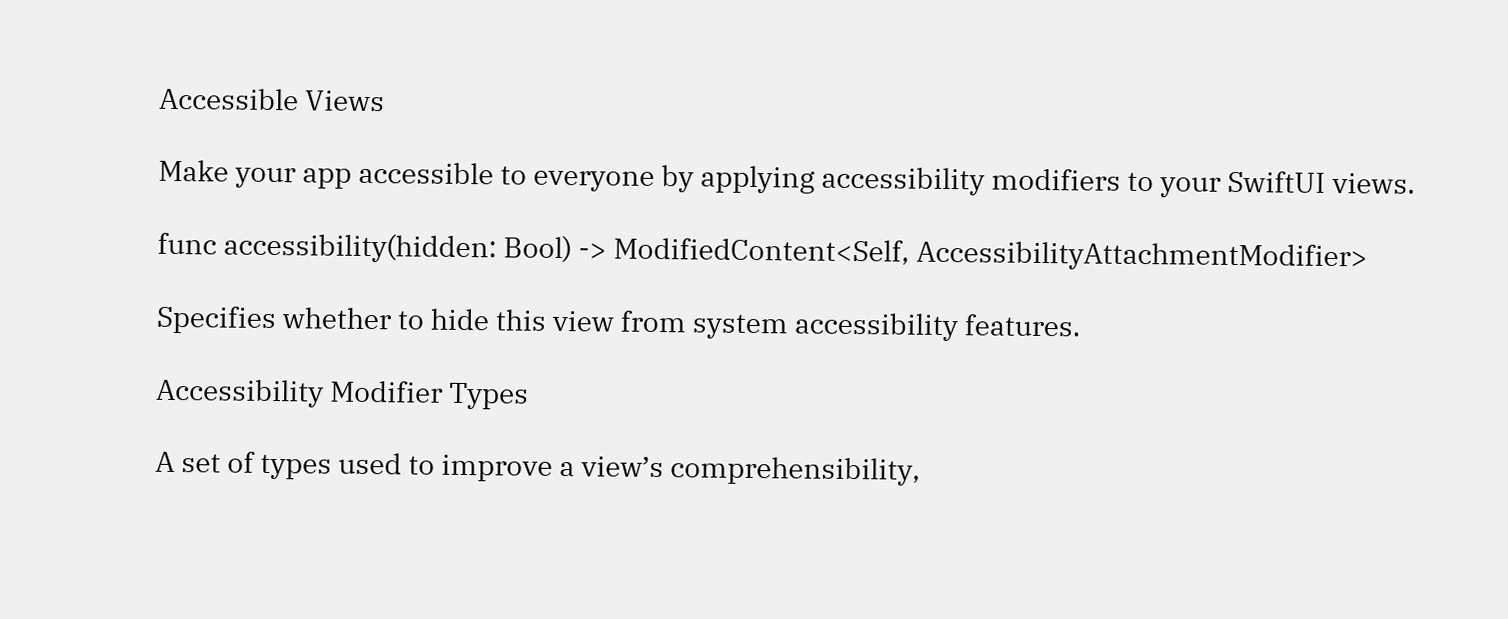Accessible Views

Make your app accessible to everyone by applying accessibility modifiers to your SwiftUI views.

func accessibility(hidden: Bool) -> ModifiedContent<Self, AccessibilityAttachmentModifier>

Specifies whether to hide this view from system accessibility features.

Accessibility Modifier Types

A set of types used to improve a view’s comprehensibility,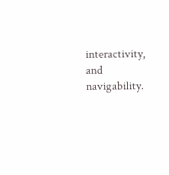interactivity, and navigability.